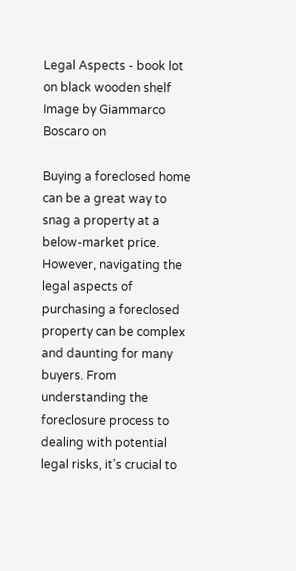Legal Aspects - book lot on black wooden shelf
Image by Giammarco Boscaro on

Buying a foreclosed home can be a great way to snag a property at a below-market price. However, navigating the legal aspects of purchasing a foreclosed property can be complex and daunting for many buyers. From understanding the foreclosure process to dealing with potential legal risks, it’s crucial to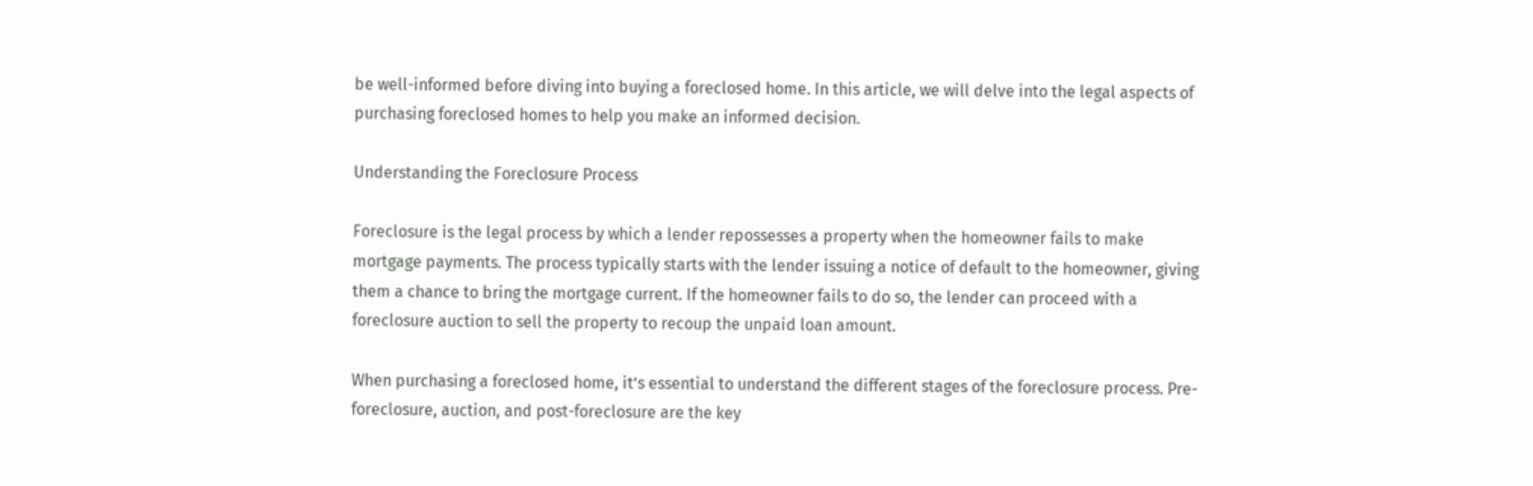be well-informed before diving into buying a foreclosed home. In this article, we will delve into the legal aspects of purchasing foreclosed homes to help you make an informed decision.

Understanding the Foreclosure Process

Foreclosure is the legal process by which a lender repossesses a property when the homeowner fails to make mortgage payments. The process typically starts with the lender issuing a notice of default to the homeowner, giving them a chance to bring the mortgage current. If the homeowner fails to do so, the lender can proceed with a foreclosure auction to sell the property to recoup the unpaid loan amount.

When purchasing a foreclosed home, it’s essential to understand the different stages of the foreclosure process. Pre-foreclosure, auction, and post-foreclosure are the key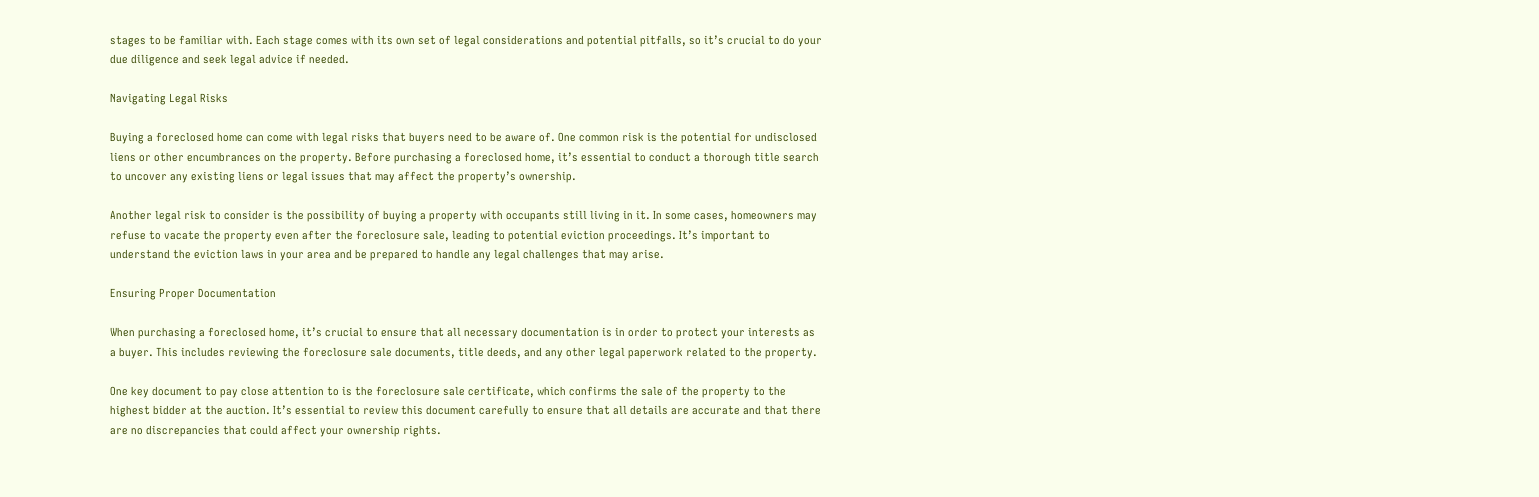stages to be familiar with. Each stage comes with its own set of legal considerations and potential pitfalls, so it’s crucial to do your due diligence and seek legal advice if needed.

Navigating Legal Risks

Buying a foreclosed home can come with legal risks that buyers need to be aware of. One common risk is the potential for undisclosed liens or other encumbrances on the property. Before purchasing a foreclosed home, it’s essential to conduct a thorough title search to uncover any existing liens or legal issues that may affect the property’s ownership.

Another legal risk to consider is the possibility of buying a property with occupants still living in it. In some cases, homeowners may refuse to vacate the property even after the foreclosure sale, leading to potential eviction proceedings. It’s important to understand the eviction laws in your area and be prepared to handle any legal challenges that may arise.

Ensuring Proper Documentation

When purchasing a foreclosed home, it’s crucial to ensure that all necessary documentation is in order to protect your interests as a buyer. This includes reviewing the foreclosure sale documents, title deeds, and any other legal paperwork related to the property.

One key document to pay close attention to is the foreclosure sale certificate, which confirms the sale of the property to the highest bidder at the auction. It’s essential to review this document carefully to ensure that all details are accurate and that there are no discrepancies that could affect your ownership rights.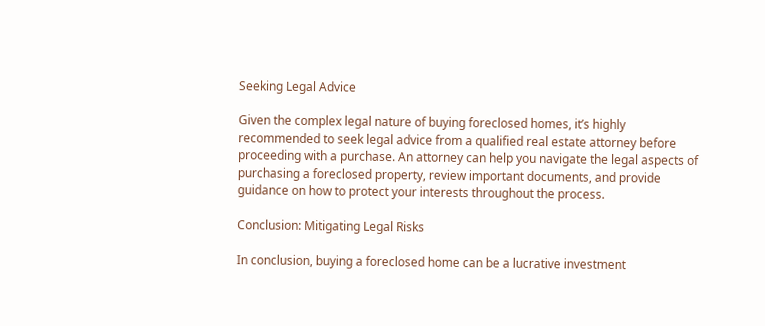Seeking Legal Advice

Given the complex legal nature of buying foreclosed homes, it’s highly recommended to seek legal advice from a qualified real estate attorney before proceeding with a purchase. An attorney can help you navigate the legal aspects of purchasing a foreclosed property, review important documents, and provide guidance on how to protect your interests throughout the process.

Conclusion: Mitigating Legal Risks

In conclusion, buying a foreclosed home can be a lucrative investment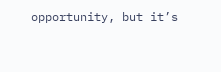opportunity, but it’s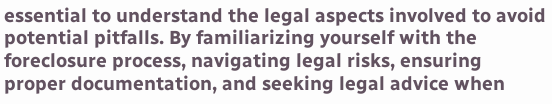essential to understand the legal aspects involved to avoid potential pitfalls. By familiarizing yourself with the foreclosure process, navigating legal risks, ensuring proper documentation, and seeking legal advice when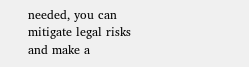needed, you can mitigate legal risks and make a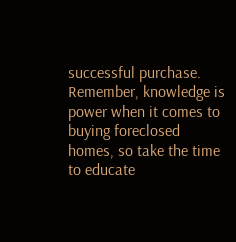successful purchase. Remember, knowledge is power when it comes to buying foreclosed homes, so take the time to educate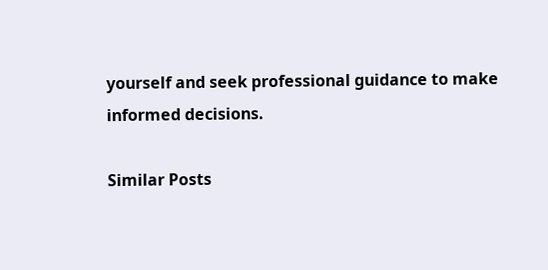yourself and seek professional guidance to make informed decisions.

Similar Posts